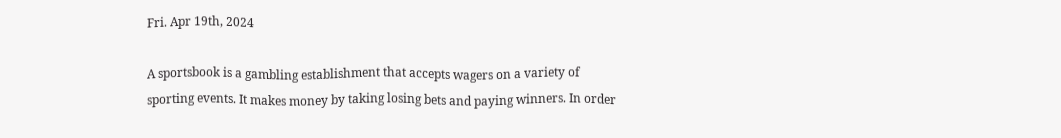Fri. Apr 19th, 2024

A sportsbook is a gambling establishment that accepts wagers on a variety of sporting events. It makes money by taking losing bets and paying winners. In order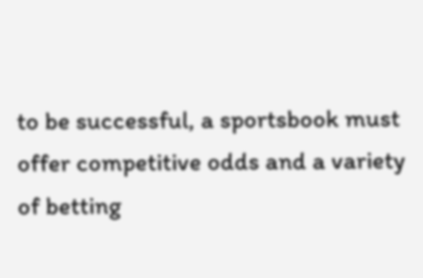to be successful, a sportsbook must offer competitive odds and a variety of betting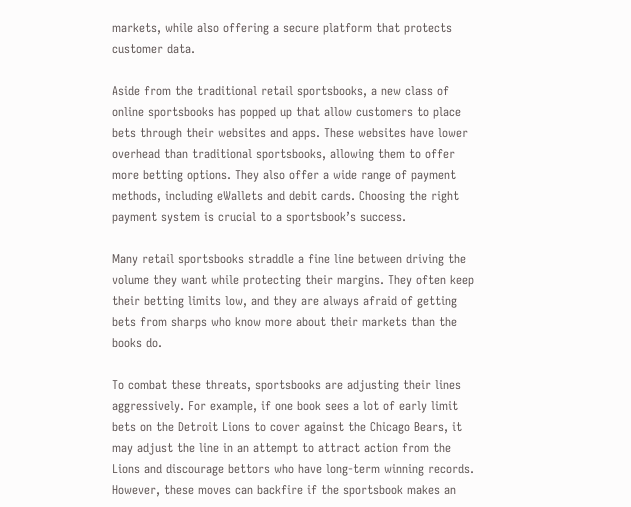markets, while also offering a secure platform that protects customer data.

Aside from the traditional retail sportsbooks, a new class of online sportsbooks has popped up that allow customers to place bets through their websites and apps. These websites have lower overhead than traditional sportsbooks, allowing them to offer more betting options. They also offer a wide range of payment methods, including eWallets and debit cards. Choosing the right payment system is crucial to a sportsbook’s success.

Many retail sportsbooks straddle a fine line between driving the volume they want while protecting their margins. They often keep their betting limits low, and they are always afraid of getting bets from sharps who know more about their markets than the books do.

To combat these threats, sportsbooks are adjusting their lines aggressively. For example, if one book sees a lot of early limit bets on the Detroit Lions to cover against the Chicago Bears, it may adjust the line in an attempt to attract action from the Lions and discourage bettors who have long-term winning records. However, these moves can backfire if the sportsbook makes an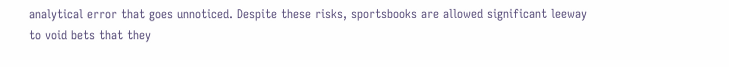analytical error that goes unnoticed. Despite these risks, sportsbooks are allowed significant leeway to void bets that they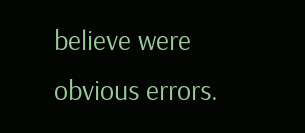believe were obvious errors.